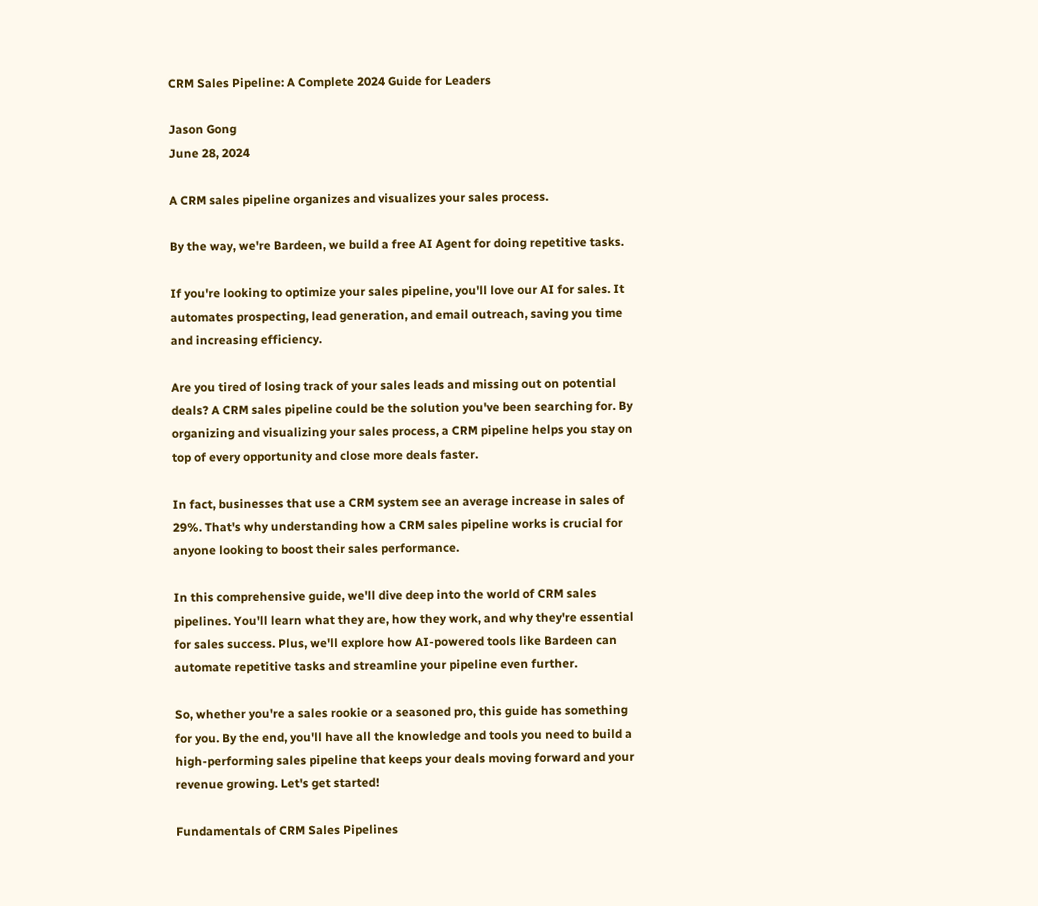CRM Sales Pipeline: A Complete 2024 Guide for Leaders

Jason Gong
June 28, 2024

A CRM sales pipeline organizes and visualizes your sales process.

By the way, we're Bardeen, we build a free AI Agent for doing repetitive tasks.

If you're looking to optimize your sales pipeline, you'll love our AI for sales. It automates prospecting, lead generation, and email outreach, saving you time and increasing efficiency.

Are you tired of losing track of your sales leads and missing out on potential deals? A CRM sales pipeline could be the solution you've been searching for. By organizing and visualizing your sales process, a CRM pipeline helps you stay on top of every opportunity and close more deals faster.

In fact, businesses that use a CRM system see an average increase in sales of 29%. That's why understanding how a CRM sales pipeline works is crucial for anyone looking to boost their sales performance.

In this comprehensive guide, we'll dive deep into the world of CRM sales pipelines. You'll learn what they are, how they work, and why they're essential for sales success. Plus, we'll explore how AI-powered tools like Bardeen can automate repetitive tasks and streamline your pipeline even further.

So, whether you're a sales rookie or a seasoned pro, this guide has something for you. By the end, you'll have all the knowledge and tools you need to build a high-performing sales pipeline that keeps your deals moving forward and your revenue growing. Let's get started!

Fundamentals of CRM Sales Pipelines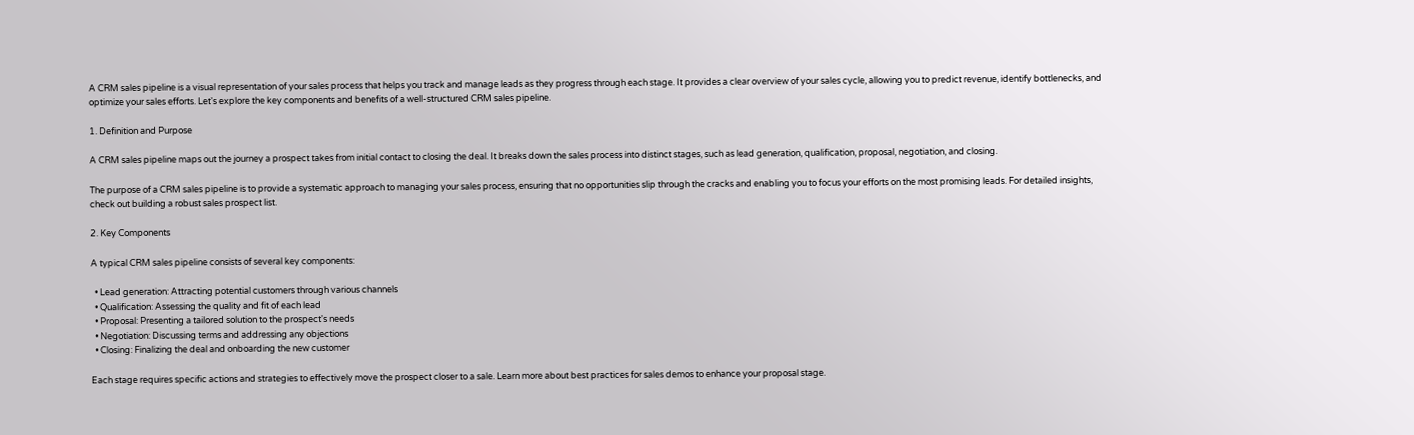A CRM sales pipeline is a visual representation of your sales process that helps you track and manage leads as they progress through each stage. It provides a clear overview of your sales cycle, allowing you to predict revenue, identify bottlenecks, and optimize your sales efforts. Let's explore the key components and benefits of a well-structured CRM sales pipeline.

1. Definition and Purpose

A CRM sales pipeline maps out the journey a prospect takes from initial contact to closing the deal. It breaks down the sales process into distinct stages, such as lead generation, qualification, proposal, negotiation, and closing.

The purpose of a CRM sales pipeline is to provide a systematic approach to managing your sales process, ensuring that no opportunities slip through the cracks and enabling you to focus your efforts on the most promising leads. For detailed insights, check out building a robust sales prospect list.

2. Key Components

A typical CRM sales pipeline consists of several key components:

  • Lead generation: Attracting potential customers through various channels
  • Qualification: Assessing the quality and fit of each lead
  • Proposal: Presenting a tailored solution to the prospect's needs
  • Negotiation: Discussing terms and addressing any objections
  • Closing: Finalizing the deal and onboarding the new customer

Each stage requires specific actions and strategies to effectively move the prospect closer to a sale. Learn more about best practices for sales demos to enhance your proposal stage.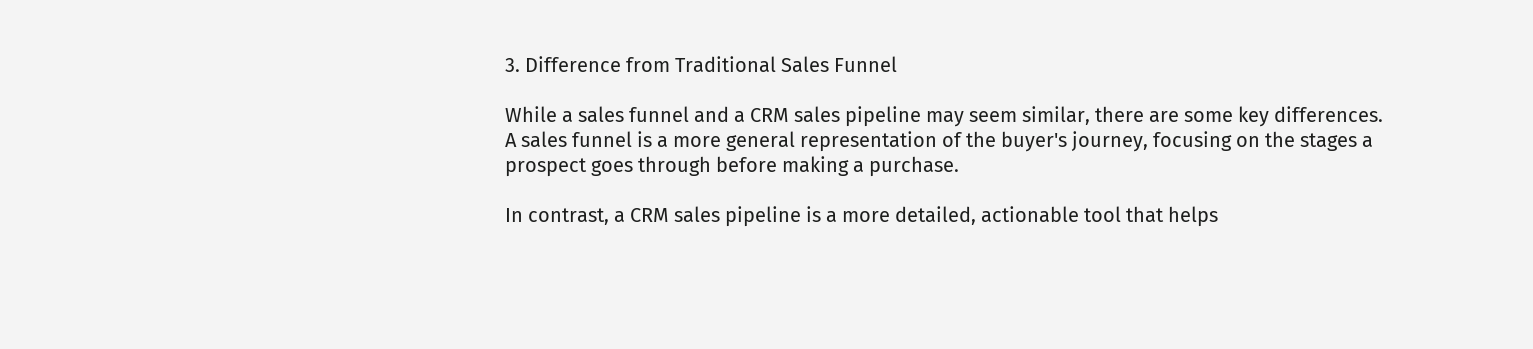3. Difference from Traditional Sales Funnel

While a sales funnel and a CRM sales pipeline may seem similar, there are some key differences. A sales funnel is a more general representation of the buyer's journey, focusing on the stages a prospect goes through before making a purchase.

In contrast, a CRM sales pipeline is a more detailed, actionable tool that helps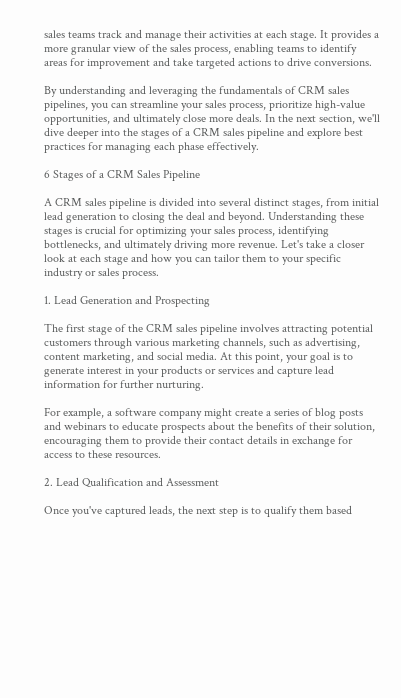sales teams track and manage their activities at each stage. It provides a more granular view of the sales process, enabling teams to identify areas for improvement and take targeted actions to drive conversions.

By understanding and leveraging the fundamentals of CRM sales pipelines, you can streamline your sales process, prioritize high-value opportunities, and ultimately close more deals. In the next section, we'll dive deeper into the stages of a CRM sales pipeline and explore best practices for managing each phase effectively.

6 Stages of a CRM Sales Pipeline

A CRM sales pipeline is divided into several distinct stages, from initial lead generation to closing the deal and beyond. Understanding these stages is crucial for optimizing your sales process, identifying bottlenecks, and ultimately driving more revenue. Let's take a closer look at each stage and how you can tailor them to your specific industry or sales process.

1. Lead Generation and Prospecting

The first stage of the CRM sales pipeline involves attracting potential customers through various marketing channels, such as advertising, content marketing, and social media. At this point, your goal is to generate interest in your products or services and capture lead information for further nurturing.

For example, a software company might create a series of blog posts and webinars to educate prospects about the benefits of their solution, encouraging them to provide their contact details in exchange for access to these resources.

2. Lead Qualification and Assessment

Once you've captured leads, the next step is to qualify them based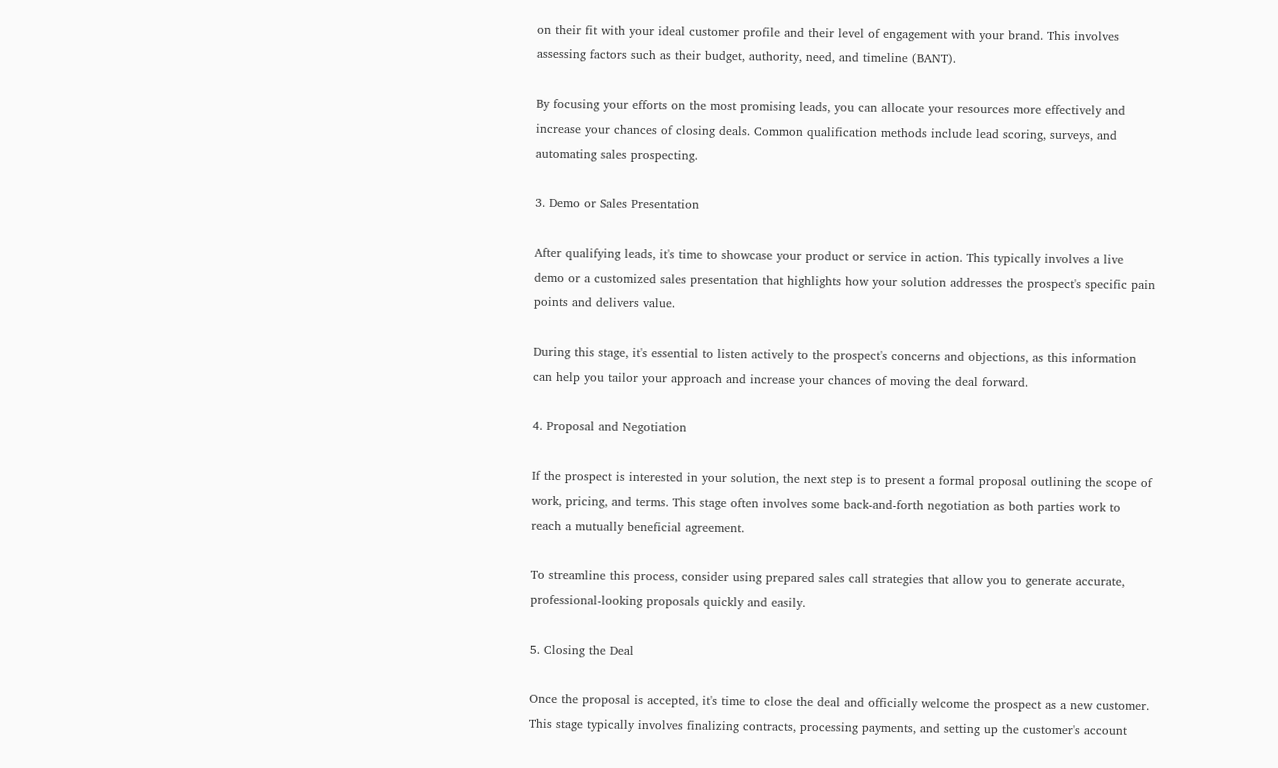on their fit with your ideal customer profile and their level of engagement with your brand. This involves assessing factors such as their budget, authority, need, and timeline (BANT).

By focusing your efforts on the most promising leads, you can allocate your resources more effectively and increase your chances of closing deals. Common qualification methods include lead scoring, surveys, and automating sales prospecting.

3. Demo or Sales Presentation

After qualifying leads, it's time to showcase your product or service in action. This typically involves a live demo or a customized sales presentation that highlights how your solution addresses the prospect's specific pain points and delivers value.

During this stage, it's essential to listen actively to the prospect's concerns and objections, as this information can help you tailor your approach and increase your chances of moving the deal forward.

4. Proposal and Negotiation

If the prospect is interested in your solution, the next step is to present a formal proposal outlining the scope of work, pricing, and terms. This stage often involves some back-and-forth negotiation as both parties work to reach a mutually beneficial agreement.

To streamline this process, consider using prepared sales call strategies that allow you to generate accurate, professional-looking proposals quickly and easily.

5. Closing the Deal

Once the proposal is accepted, it's time to close the deal and officially welcome the prospect as a new customer. This stage typically involves finalizing contracts, processing payments, and setting up the customer's account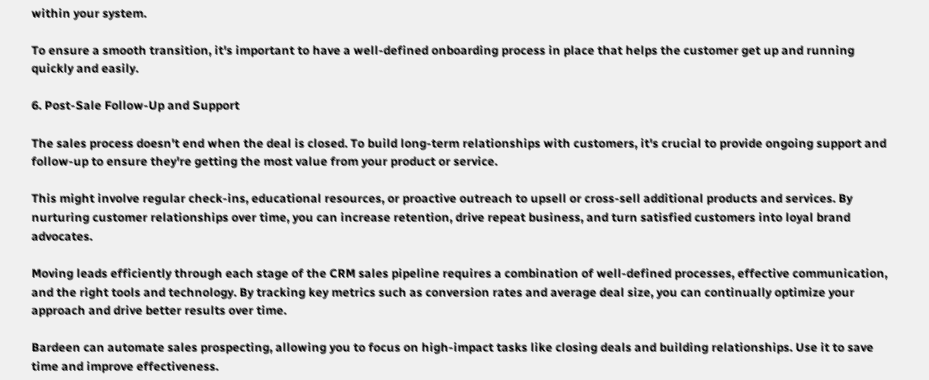within your system.

To ensure a smooth transition, it's important to have a well-defined onboarding process in place that helps the customer get up and running quickly and easily.

6. Post-Sale Follow-Up and Support

The sales process doesn't end when the deal is closed. To build long-term relationships with customers, it's crucial to provide ongoing support and follow-up to ensure they're getting the most value from your product or service.

This might involve regular check-ins, educational resources, or proactive outreach to upsell or cross-sell additional products and services. By nurturing customer relationships over time, you can increase retention, drive repeat business, and turn satisfied customers into loyal brand advocates.

Moving leads efficiently through each stage of the CRM sales pipeline requires a combination of well-defined processes, effective communication, and the right tools and technology. By tracking key metrics such as conversion rates and average deal size, you can continually optimize your approach and drive better results over time.

Bardeen can automate sales prospecting, allowing you to focus on high-impact tasks like closing deals and building relationships. Use it to save time and improve effectiveness.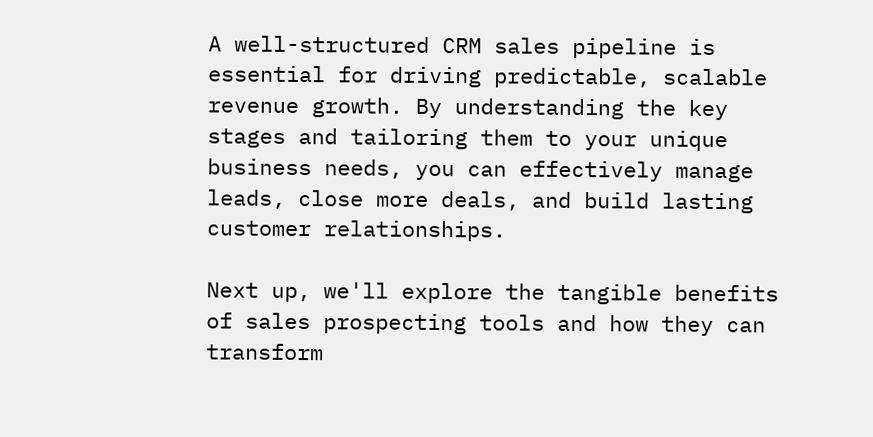A well-structured CRM sales pipeline is essential for driving predictable, scalable revenue growth. By understanding the key stages and tailoring them to your unique business needs, you can effectively manage leads, close more deals, and build lasting customer relationships.

Next up, we'll explore the tangible benefits of sales prospecting tools and how they can transform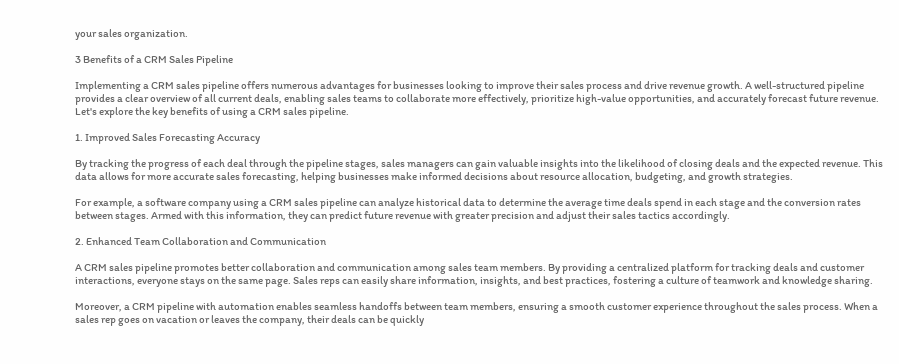your sales organization.

3 Benefits of a CRM Sales Pipeline

Implementing a CRM sales pipeline offers numerous advantages for businesses looking to improve their sales process and drive revenue growth. A well-structured pipeline provides a clear overview of all current deals, enabling sales teams to collaborate more effectively, prioritize high-value opportunities, and accurately forecast future revenue. Let's explore the key benefits of using a CRM sales pipeline.

1. Improved Sales Forecasting Accuracy

By tracking the progress of each deal through the pipeline stages, sales managers can gain valuable insights into the likelihood of closing deals and the expected revenue. This data allows for more accurate sales forecasting, helping businesses make informed decisions about resource allocation, budgeting, and growth strategies.

For example, a software company using a CRM sales pipeline can analyze historical data to determine the average time deals spend in each stage and the conversion rates between stages. Armed with this information, they can predict future revenue with greater precision and adjust their sales tactics accordingly.

2. Enhanced Team Collaboration and Communication

A CRM sales pipeline promotes better collaboration and communication among sales team members. By providing a centralized platform for tracking deals and customer interactions, everyone stays on the same page. Sales reps can easily share information, insights, and best practices, fostering a culture of teamwork and knowledge sharing.

Moreover, a CRM pipeline with automation enables seamless handoffs between team members, ensuring a smooth customer experience throughout the sales process. When a sales rep goes on vacation or leaves the company, their deals can be quickly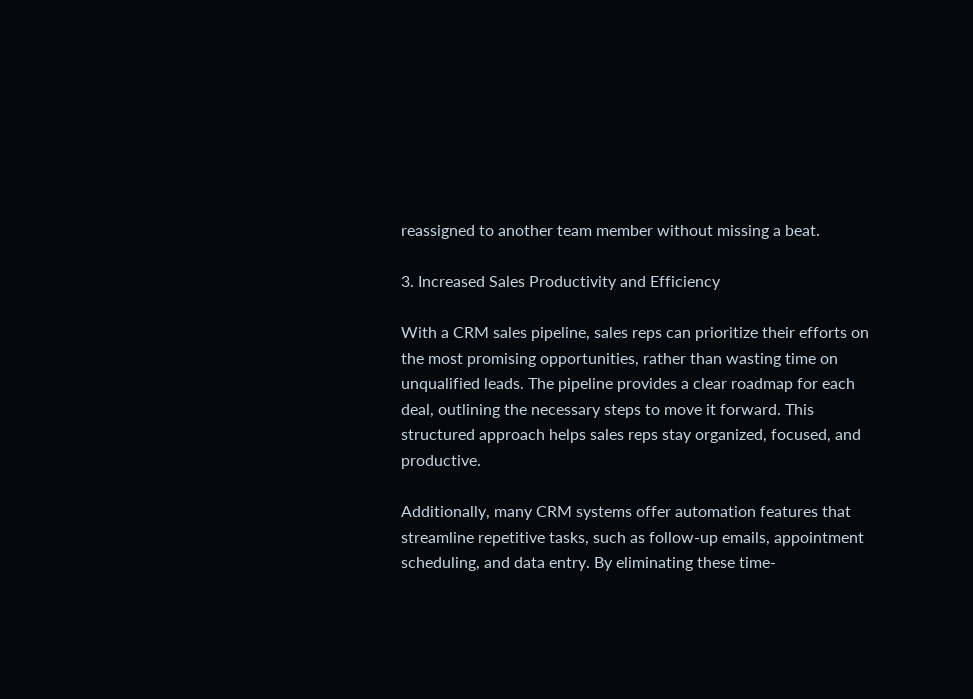reassigned to another team member without missing a beat.

3. Increased Sales Productivity and Efficiency

With a CRM sales pipeline, sales reps can prioritize their efforts on the most promising opportunities, rather than wasting time on unqualified leads. The pipeline provides a clear roadmap for each deal, outlining the necessary steps to move it forward. This structured approach helps sales reps stay organized, focused, and productive.

Additionally, many CRM systems offer automation features that streamline repetitive tasks, such as follow-up emails, appointment scheduling, and data entry. By eliminating these time-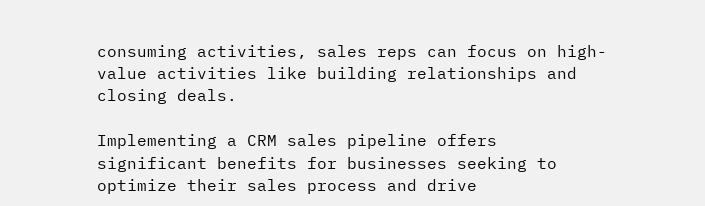consuming activities, sales reps can focus on high-value activities like building relationships and closing deals.

Implementing a CRM sales pipeline offers significant benefits for businesses seeking to optimize their sales process and drive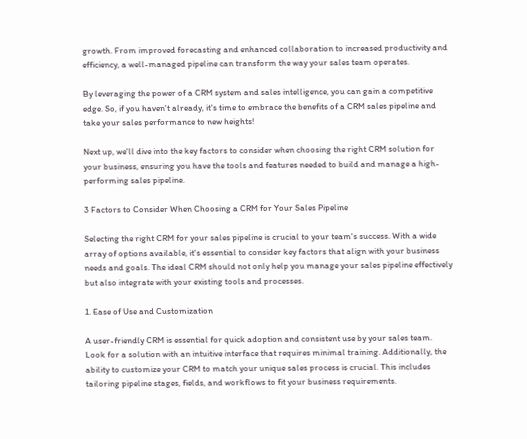growth. From improved forecasting and enhanced collaboration to increased productivity and efficiency, a well-managed pipeline can transform the way your sales team operates.

By leveraging the power of a CRM system and sales intelligence, you can gain a competitive edge. So, if you haven't already, it's time to embrace the benefits of a CRM sales pipeline and take your sales performance to new heights!

Next up, we'll dive into the key factors to consider when choosing the right CRM solution for your business, ensuring you have the tools and features needed to build and manage a high-performing sales pipeline.

3 Factors to Consider When Choosing a CRM for Your Sales Pipeline

Selecting the right CRM for your sales pipeline is crucial to your team's success. With a wide array of options available, it's essential to consider key factors that align with your business needs and goals. The ideal CRM should not only help you manage your sales pipeline effectively but also integrate with your existing tools and processes.

1. Ease of Use and Customization

A user-friendly CRM is essential for quick adoption and consistent use by your sales team. Look for a solution with an intuitive interface that requires minimal training. Additionally, the ability to customize your CRM to match your unique sales process is crucial. This includes tailoring pipeline stages, fields, and workflows to fit your business requirements.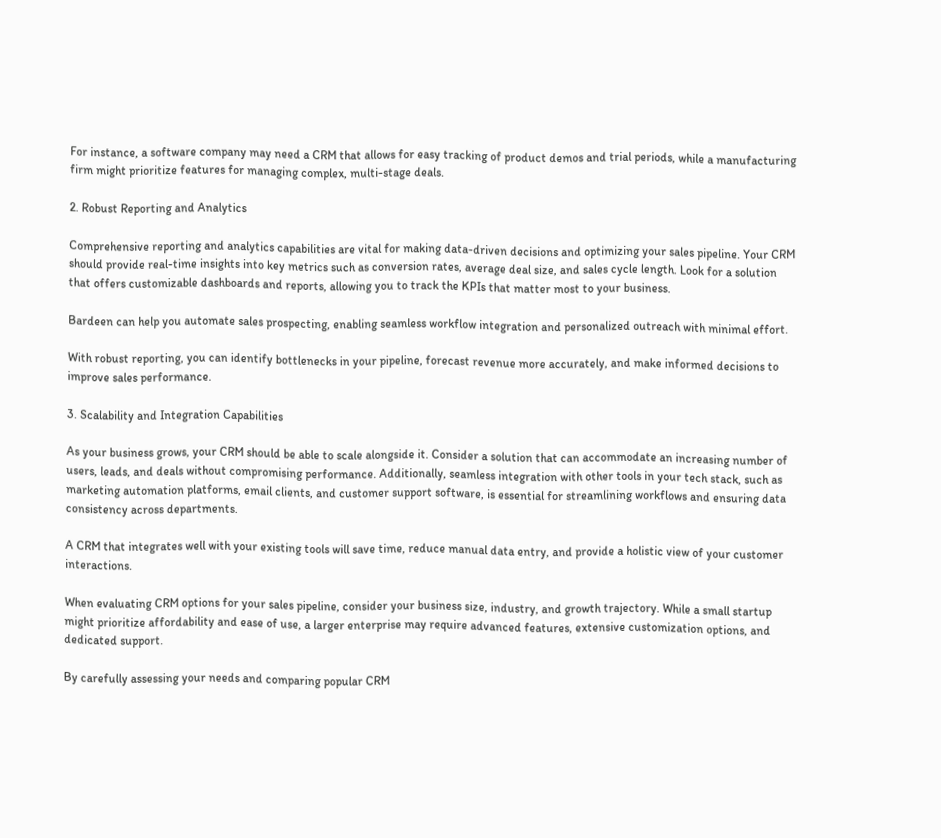For instance, a software company may need a CRM that allows for easy tracking of product demos and trial periods, while a manufacturing firm might prioritize features for managing complex, multi-stage deals.

2. Robust Reporting and Analytics

Comprehensive reporting and analytics capabilities are vital for making data-driven decisions and optimizing your sales pipeline. Your CRM should provide real-time insights into key metrics such as conversion rates, average deal size, and sales cycle length. Look for a solution that offers customizable dashboards and reports, allowing you to track the KPIs that matter most to your business.

Bardeen can help you automate sales prospecting, enabling seamless workflow integration and personalized outreach with minimal effort.

With robust reporting, you can identify bottlenecks in your pipeline, forecast revenue more accurately, and make informed decisions to improve sales performance.

3. Scalability and Integration Capabilities

As your business grows, your CRM should be able to scale alongside it. Consider a solution that can accommodate an increasing number of users, leads, and deals without compromising performance. Additionally, seamless integration with other tools in your tech stack, such as marketing automation platforms, email clients, and customer support software, is essential for streamlining workflows and ensuring data consistency across departments.

A CRM that integrates well with your existing tools will save time, reduce manual data entry, and provide a holistic view of your customer interactions.

When evaluating CRM options for your sales pipeline, consider your business size, industry, and growth trajectory. While a small startup might prioritize affordability and ease of use, a larger enterprise may require advanced features, extensive customization options, and dedicated support.

By carefully assessing your needs and comparing popular CRM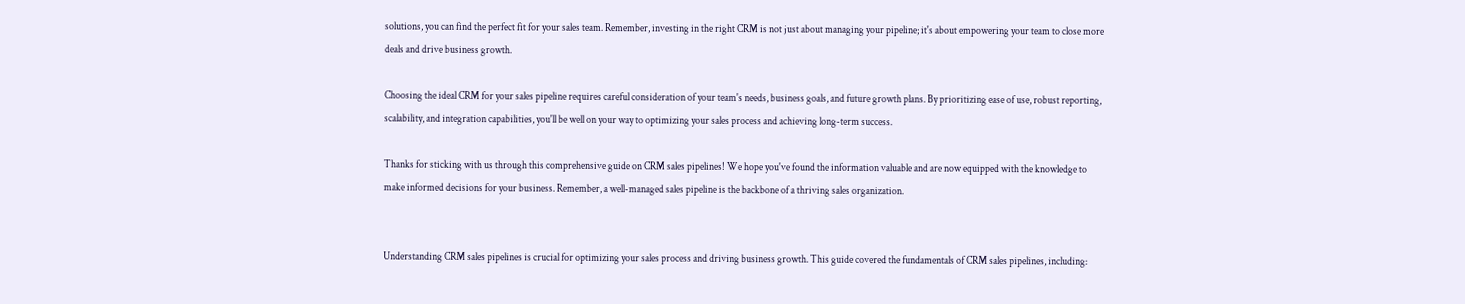solutions, you can find the perfect fit for your sales team. Remember, investing in the right CRM is not just about managing your pipeline; it's about empowering your team to close more deals and drive business growth.

Choosing the ideal CRM for your sales pipeline requires careful consideration of your team's needs, business goals, and future growth plans. By prioritizing ease of use, robust reporting, scalability, and integration capabilities, you'll be well on your way to optimizing your sales process and achieving long-term success.

Thanks for sticking with us through this comprehensive guide on CRM sales pipelines! We hope you've found the information valuable and are now equipped with the knowledge to make informed decisions for your business. Remember, a well-managed sales pipeline is the backbone of a thriving sales organization.


Understanding CRM sales pipelines is crucial for optimizing your sales process and driving business growth. This guide covered the fundamentals of CRM sales pipelines, including: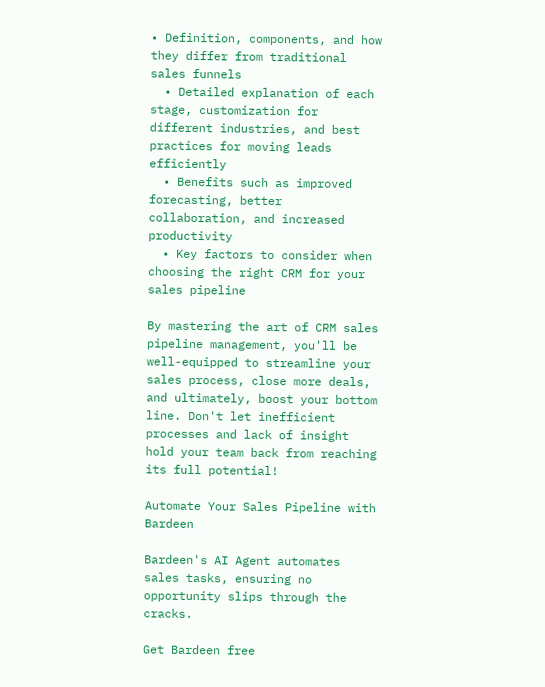• Definition, components, and how they differ from traditional sales funnels
  • Detailed explanation of each stage, customization for different industries, and best practices for moving leads efficiently
  • Benefits such as improved forecasting, better collaboration, and increased productivity
  • Key factors to consider when choosing the right CRM for your sales pipeline

By mastering the art of CRM sales pipeline management, you'll be well-equipped to streamline your sales process, close more deals, and ultimately, boost your bottom line. Don't let inefficient processes and lack of insight hold your team back from reaching its full potential!

Automate Your Sales Pipeline with Bardeen

Bardeen's AI Agent automates sales tasks, ensuring no opportunity slips through the cracks.

Get Bardeen free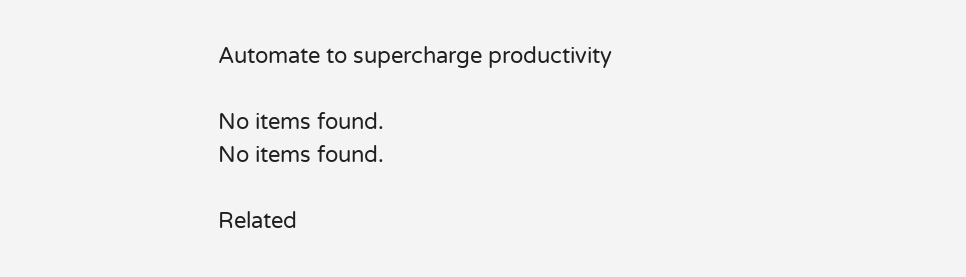Automate to supercharge productivity

No items found.
No items found.

Related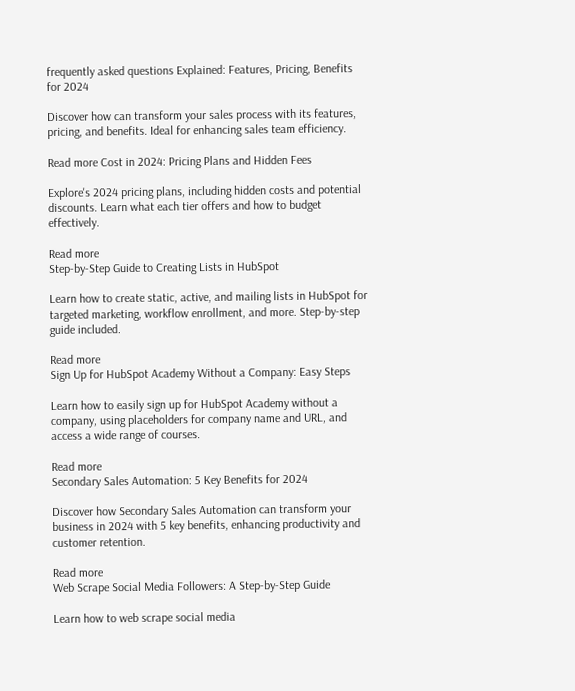frequently asked questions Explained: Features, Pricing, Benefits for 2024

Discover how can transform your sales process with its features, pricing, and benefits. Ideal for enhancing sales team efficiency.

Read more Cost in 2024: Pricing Plans and Hidden Fees

Explore's 2024 pricing plans, including hidden costs and potential discounts. Learn what each tier offers and how to budget effectively.

Read more
Step-by-Step Guide to Creating Lists in HubSpot

Learn how to create static, active, and mailing lists in HubSpot for targeted marketing, workflow enrollment, and more. Step-by-step guide included.

Read more
Sign Up for HubSpot Academy Without a Company: Easy Steps

Learn how to easily sign up for HubSpot Academy without a company, using placeholders for company name and URL, and access a wide range of courses.

Read more
Secondary Sales Automation: 5 Key Benefits for 2024

Discover how Secondary Sales Automation can transform your business in 2024 with 5 key benefits, enhancing productivity and customer retention.

Read more
Web Scrape Social Media Followers: A Step-by-Step Guide

Learn how to web scrape social media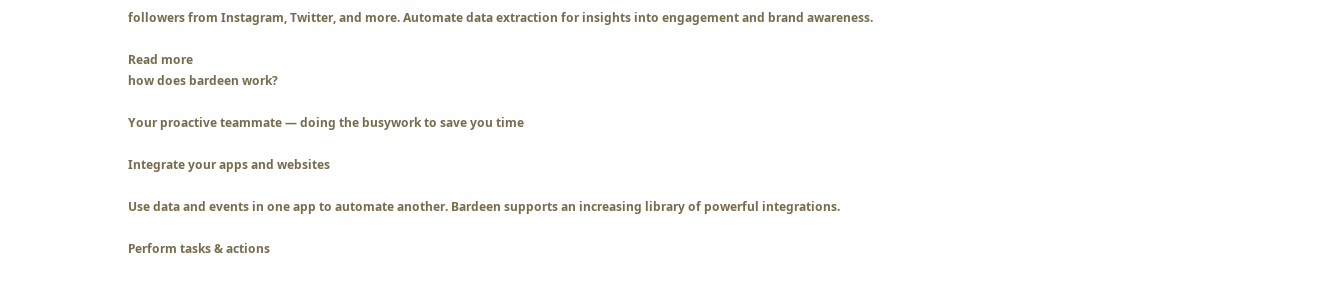followers from Instagram, Twitter, and more. Automate data extraction for insights into engagement and brand awareness.

Read more
how does bardeen work?

Your proactive teammate — doing the busywork to save you time

Integrate your apps and websites

Use data and events in one app to automate another. Bardeen supports an increasing library of powerful integrations.

Perform tasks & actions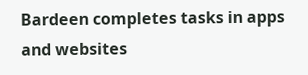Bardeen completes tasks in apps and websites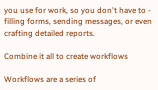you use for work, so you don't have to - filling forms, sending messages, or even crafting detailed reports.

Combine it all to create workflows

Workflows are a series of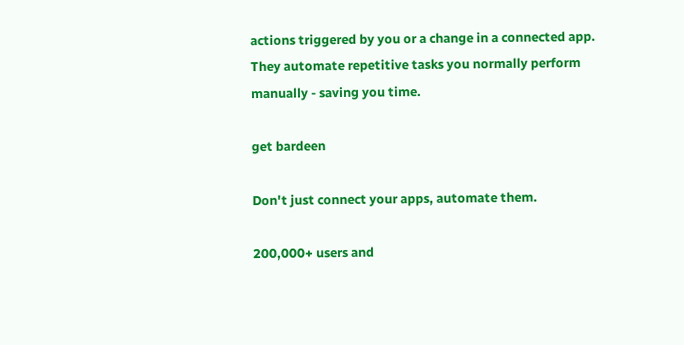actions triggered by you or a change in a connected app. They automate repetitive tasks you normally perform manually - saving you time.

get bardeen

Don't just connect your apps, automate them.

200,000+ users and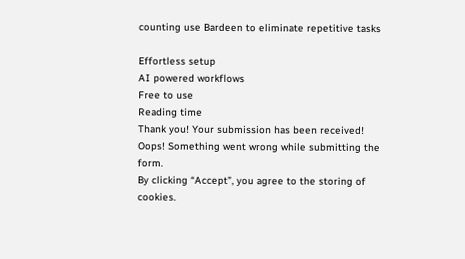counting use Bardeen to eliminate repetitive tasks

Effortless setup
AI powered workflows
Free to use
Reading time
Thank you! Your submission has been received!
Oops! Something went wrong while submitting the form.
By clicking “Accept”, you agree to the storing of cookies.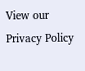View our Privacy Policy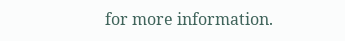for more information.